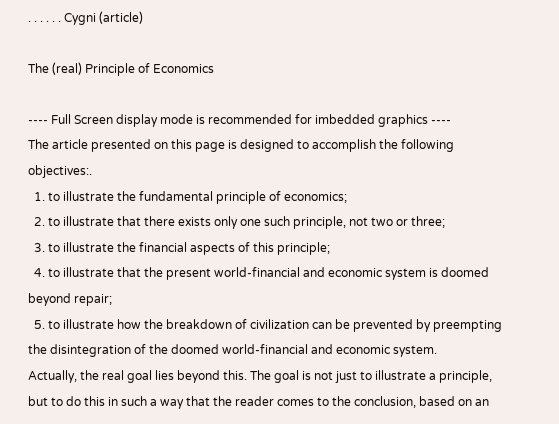. . . . . . Cygni (article)

The (real) Principle of Economics

---- Full Screen display mode is recommended for imbedded graphics ----
The article presented on this page is designed to accomplish the following objectives:.
  1. to illustrate the fundamental principle of economics;
  2. to illustrate that there exists only one such principle, not two or three;
  3. to illustrate the financial aspects of this principle;
  4. to illustrate that the present world-financial and economic system is doomed beyond repair;
  5. to illustrate how the breakdown of civilization can be prevented by preempting the disintegration of the doomed world-financial and economic system.
Actually, the real goal lies beyond this. The goal is not just to illustrate a principle, but to do this in such a way that the reader comes to the conclusion, based on an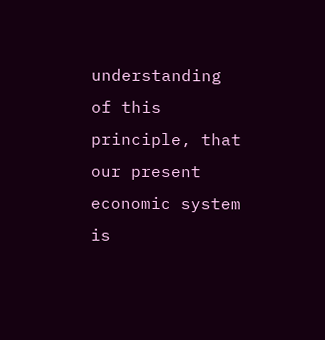understanding of this principle, that our present economic system is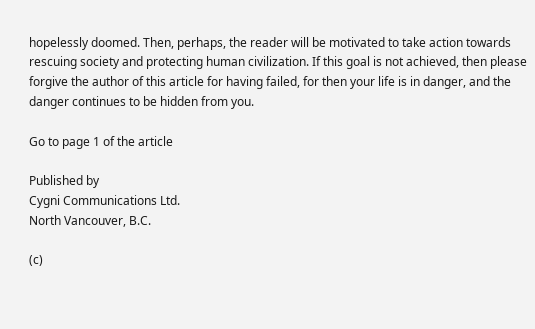hopelessly doomed. Then, perhaps, the reader will be motivated to take action towards rescuing society and protecting human civilization. If this goal is not achieved, then please forgive the author of this article for having failed, for then your life is in danger, and the danger continues to be hidden from you.

Go to page 1 of the article

Published by
Cygni Communications Ltd.
North Vancouver, B.C.

(c)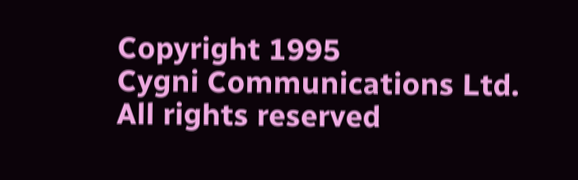Copyright 1995
Cygni Communications Ltd.
All rights reserved